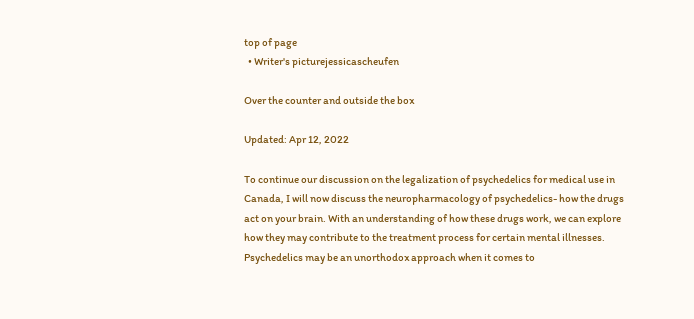top of page
  • Writer's picturejessicascheufen

Over the counter and outside the box

Updated: Apr 12, 2022

To continue our discussion on the legalization of psychedelics for medical use in Canada, I will now discuss the neuropharmacology of psychedelics- how the drugs act on your brain. With an understanding of how these drugs work, we can explore how they may contribute to the treatment process for certain mental illnesses. Psychedelics may be an unorthodox approach when it comes to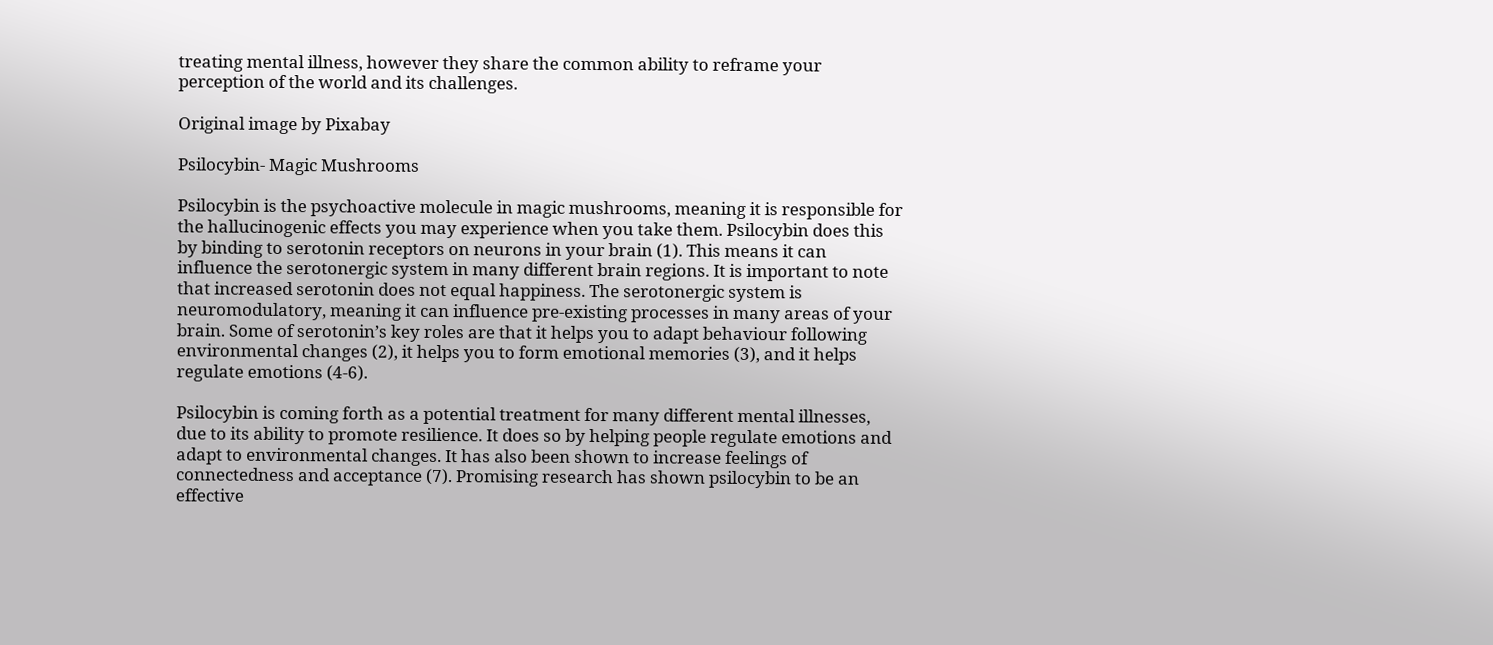treating mental illness, however they share the common ability to reframe your perception of the world and its challenges.

Original image by Pixabay

Psilocybin- Magic Mushrooms

Psilocybin is the psychoactive molecule in magic mushrooms, meaning it is responsible for the hallucinogenic effects you may experience when you take them. Psilocybin does this by binding to serotonin receptors on neurons in your brain (1). This means it can influence the serotonergic system in many different brain regions. It is important to note that increased serotonin does not equal happiness. The serotonergic system is neuromodulatory, meaning it can influence pre-existing processes in many areas of your brain. Some of serotonin’s key roles are that it helps you to adapt behaviour following environmental changes (2), it helps you to form emotional memories (3), and it helps regulate emotions (4-6).

Psilocybin is coming forth as a potential treatment for many different mental illnesses, due to its ability to promote resilience. It does so by helping people regulate emotions and adapt to environmental changes. It has also been shown to increase feelings of connectedness and acceptance (7). Promising research has shown psilocybin to be an effective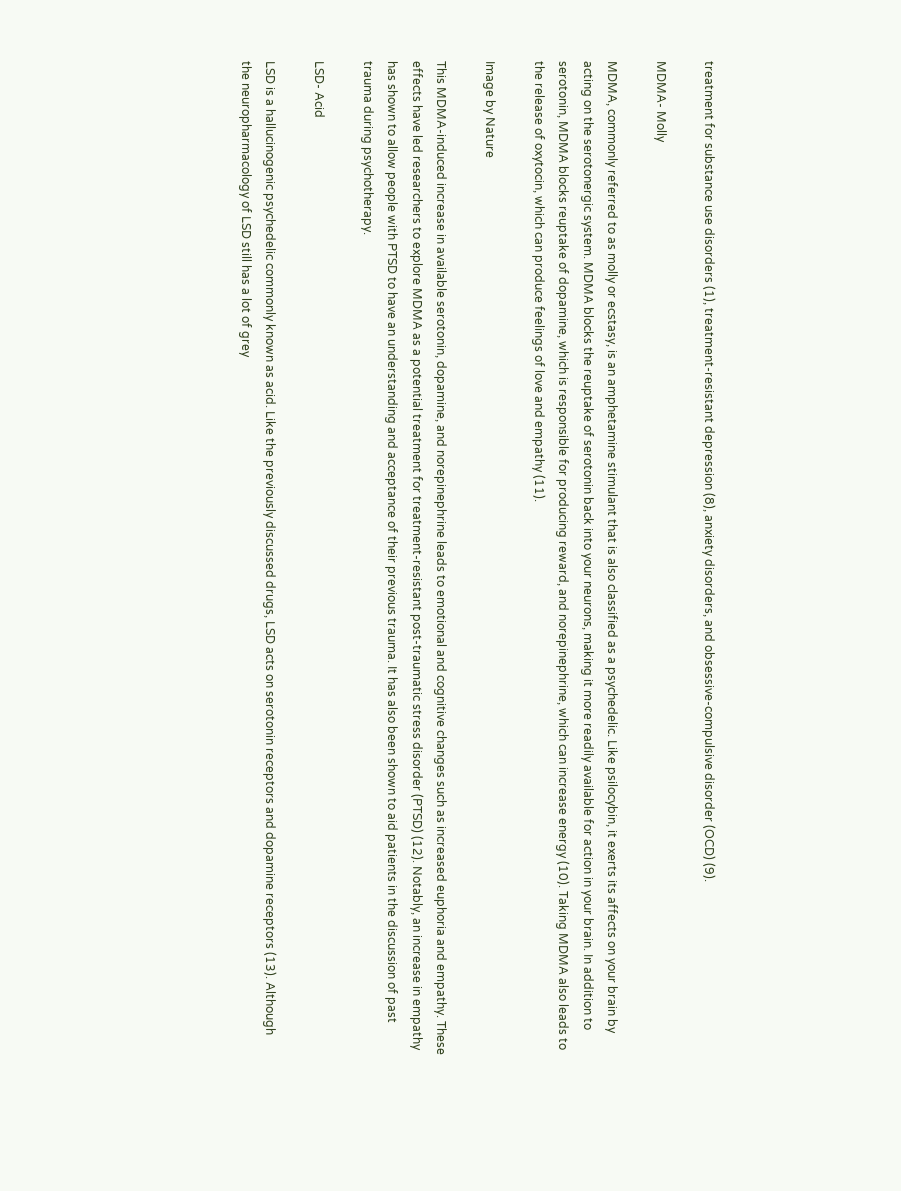treatment for substance use disorders (1), treatment-resistant depression (8), anxiety disorders, and obsessive-compulsive disorder (OCD) (9).

MDMA- Molly

MDMA, commonly referred to as molly or ecstasy, is an amphetamine stimulant that is also classified as a psychedelic. Like psilocybin, it exerts its affects on your brain by acting on the serotonergic system. MDMA blocks the reuptake of serotonin back into your neurons, making it more readily available for action in your brain. In addition to serotonin, MDMA blocks reuptake of dopamine, which is responsible for producing reward, and norepinephrine, which can increase energy (10). Taking MDMA also leads to the release of oxytocin, which can produce feelings of love and empathy (11).

Image by Nature

This MDMA-induced increase in available serotonin, dopamine, and norepinephrine leads to emotional and cognitive changes such as increased euphoria and empathy. These effects have led researchers to explore MDMA as a potential treatment for treatment-resistant post-traumatic stress disorder (PTSD) (12). Notably, an increase in empathy has shown to allow people with PTSD to have an understanding and acceptance of their previous trauma. It has also been shown to aid patients in the discussion of past trauma during psychotherapy.

LSD- Acid

LSD is a hallucinogenic psychedelic commonly known as acid. Like the previously discussed drugs, LSD acts on serotonin receptors and dopamine receptors (13). Although the neuropharmacology of LSD still has a lot of grey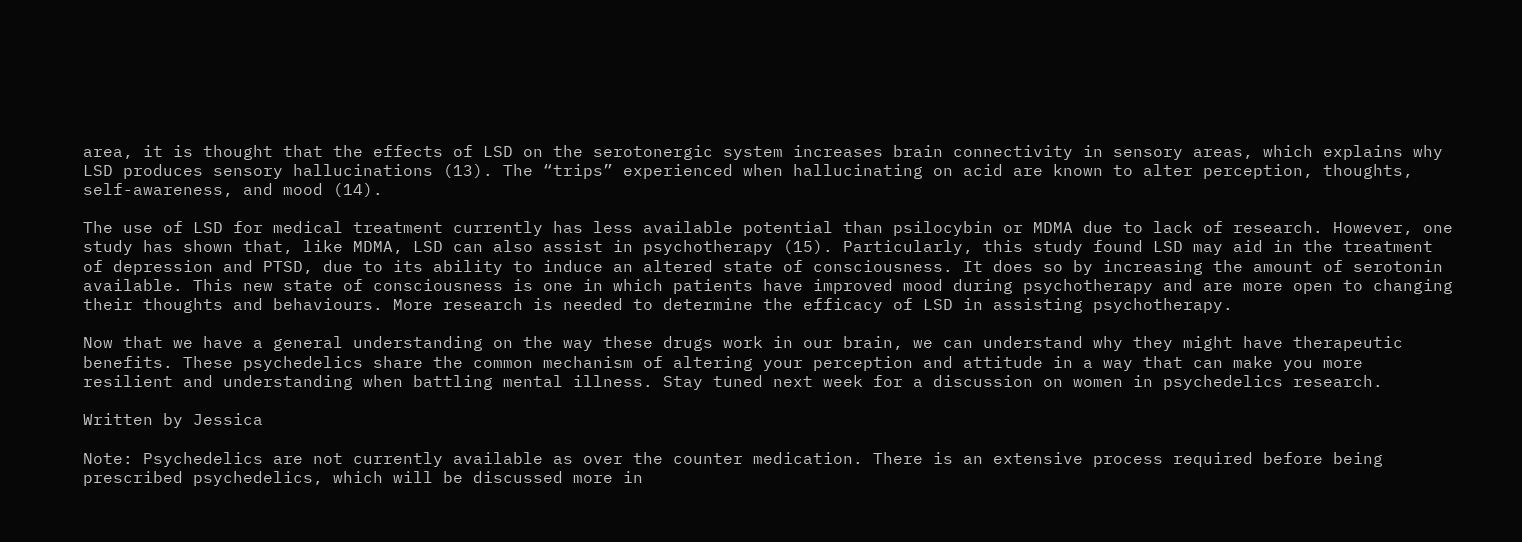area, it is thought that the effects of LSD on the serotonergic system increases brain connectivity in sensory areas, which explains why LSD produces sensory hallucinations (13). The “trips” experienced when hallucinating on acid are known to alter perception, thoughts, self-awareness, and mood (14).

The use of LSD for medical treatment currently has less available potential than psilocybin or MDMA due to lack of research. However, one study has shown that, like MDMA, LSD can also assist in psychotherapy (15). Particularly, this study found LSD may aid in the treatment of depression and PTSD, due to its ability to induce an altered state of consciousness. It does so by increasing the amount of serotonin available. This new state of consciousness is one in which patients have improved mood during psychotherapy and are more open to changing their thoughts and behaviours. More research is needed to determine the efficacy of LSD in assisting psychotherapy.

Now that we have a general understanding on the way these drugs work in our brain, we can understand why they might have therapeutic benefits. These psychedelics share the common mechanism of altering your perception and attitude in a way that can make you more resilient and understanding when battling mental illness. Stay tuned next week for a discussion on women in psychedelics research.

Written by Jessica

Note: Psychedelics are not currently available as over the counter medication. There is an extensive process required before being prescribed psychedelics, which will be discussed more in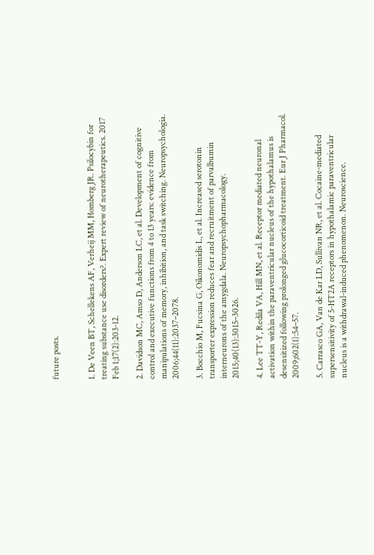future posts.


1. De Veen BT, Schellekens AF, Verheij MM, Homberg JR. Psilocybin for treating substance use disorders?. Expert review of neurotherapeutics. 2017 Feb 1;17(2):203-12.

2. Davidson MC, Amso D, Anderson LC, et al. Development of cognitive control and executive functions from 4 to 13 years: evidence from manipulations of memory, inhibition, and task switching. Neuropsychologia. 2006;44(11):2037–2078.

3. Bocchio M, Fucsina G, Oikonomidis L, et al. Increased serotonin transporter expression reduces fear and recruitment of parvalbumin interneurons of the amygdala. Neuropsychopharmacology. 2015;40(13):3015–3026.

4. Lee TT-Y, Redila VA, Hill MN, et al. Receptor mediated neuronal activation within the paraventricular nucleus of the hypothalamus is desensitized following prolonged glucocorticoid treatment. Eur J Pharmacol. 2009;602(1):54–57.

5. Carrasco GA, Van de Kar LD, Sullivan NR, et al. Cocaine-mediated supersensitivity of 5-HT2A receptors in hypothalamic paraventricular nucleus is a withdrawal-induced phenomenon. Neuroscience.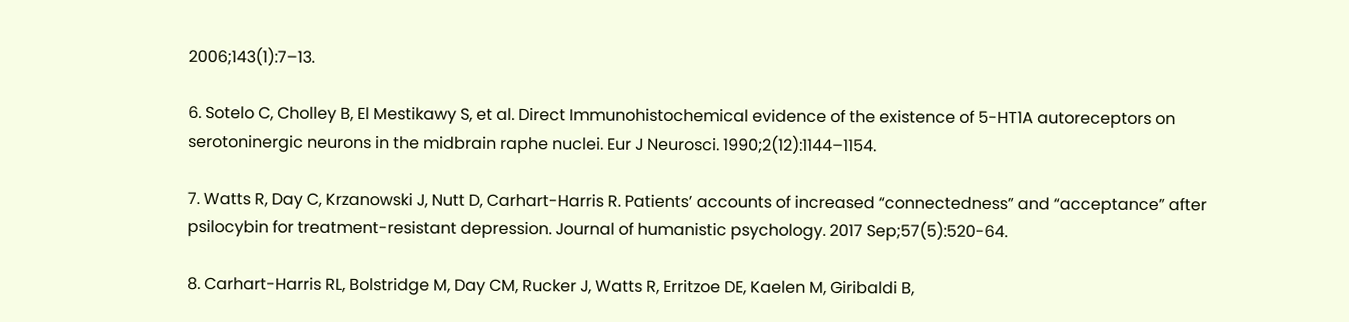2006;143(1):7–13.

6. Sotelo C, Cholley B, El Mestikawy S, et al. Direct Immunohistochemical evidence of the existence of 5-HT1A autoreceptors on serotoninergic neurons in the midbrain raphe nuclei. Eur J Neurosci. 1990;2(12):1144–1154.

7. Watts R, Day C, Krzanowski J, Nutt D, Carhart-Harris R. Patients’ accounts of increased “connectedness” and “acceptance” after psilocybin for treatment-resistant depression. Journal of humanistic psychology. 2017 Sep;57(5):520-64.

8. Carhart-Harris RL, Bolstridge M, Day CM, Rucker J, Watts R, Erritzoe DE, Kaelen M, Giribaldi B,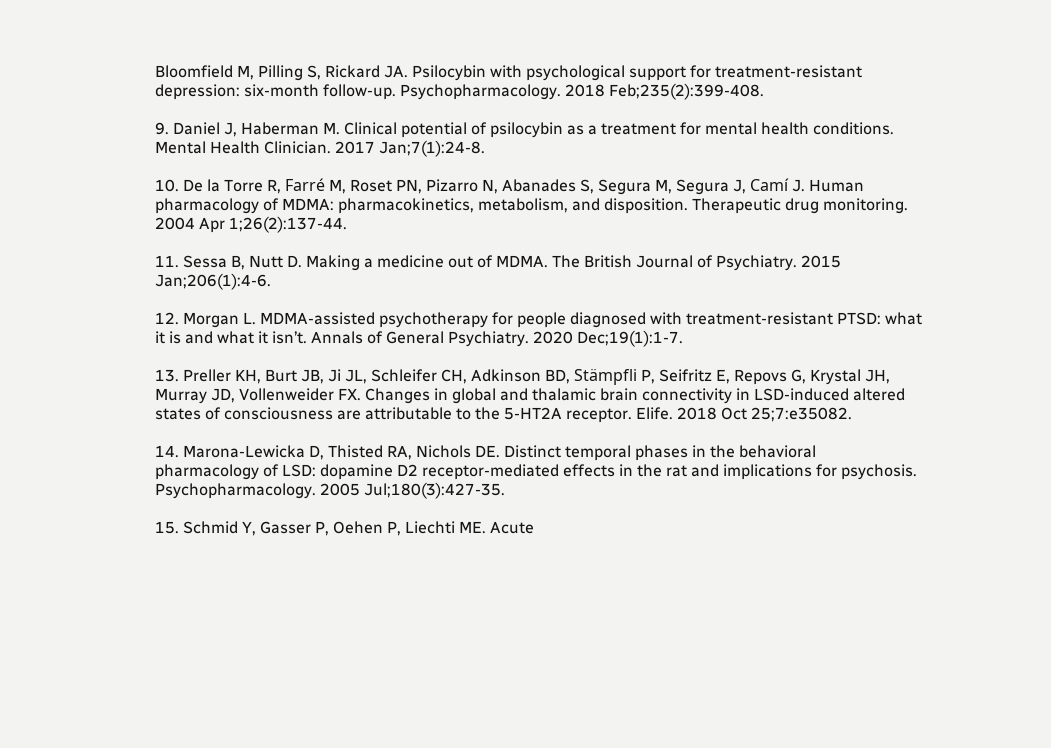Bloomfield M, Pilling S, Rickard JA. Psilocybin with psychological support for treatment-resistant depression: six-month follow-up. Psychopharmacology. 2018 Feb;235(2):399-408.

9. Daniel J, Haberman M. Clinical potential of psilocybin as a treatment for mental health conditions. Mental Health Clinician. 2017 Jan;7(1):24-8.

10. De la Torre R, Farré M, Roset PN, Pizarro N, Abanades S, Segura M, Segura J, Camí J. Human pharmacology of MDMA: pharmacokinetics, metabolism, and disposition. Therapeutic drug monitoring. 2004 Apr 1;26(2):137-44.

11. Sessa B, Nutt D. Making a medicine out of MDMA. The British Journal of Psychiatry. 2015 Jan;206(1):4-6.

12. Morgan L. MDMA-assisted psychotherapy for people diagnosed with treatment-resistant PTSD: what it is and what it isn’t. Annals of General Psychiatry. 2020 Dec;19(1):1-7.

13. Preller KH, Burt JB, Ji JL, Schleifer CH, Adkinson BD, Stämpfli P, Seifritz E, Repovs G, Krystal JH, Murray JD, Vollenweider FX. Changes in global and thalamic brain connectivity in LSD-induced altered states of consciousness are attributable to the 5-HT2A receptor. Elife. 2018 Oct 25;7:e35082.

14. Marona-Lewicka D, Thisted RA, Nichols DE. Distinct temporal phases in the behavioral pharmacology of LSD: dopamine D2 receptor-mediated effects in the rat and implications for psychosis. Psychopharmacology. 2005 Jul;180(3):427-35.

15. Schmid Y, Gasser P, Oehen P, Liechti ME. Acute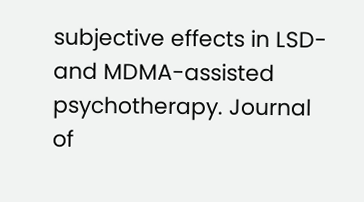subjective effects in LSD-and MDMA-assisted psychotherapy. Journal of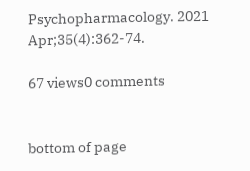Psychopharmacology. 2021 Apr;35(4):362-74.

67 views0 comments


bottom of page